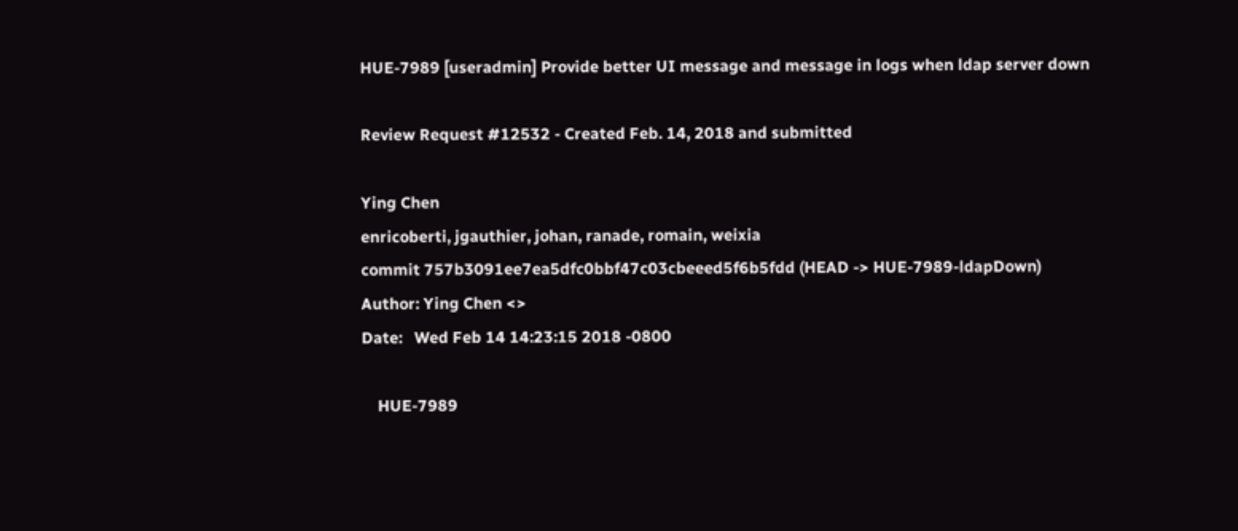HUE-7989 [useradmin] Provide better UI message and message in logs when ldap server down

Review Request #12532 - Created Feb. 14, 2018 and submitted

Ying Chen
enricoberti, jgauthier, johan, ranade, romain, weixia
commit 757b3091ee7ea5dfc0bbf47c03cbeeed5f6b5fdd (HEAD -> HUE-7989-ldapDown)
Author: Ying Chen <>
Date:   Wed Feb 14 14:23:15 2018 -0800

    HUE-7989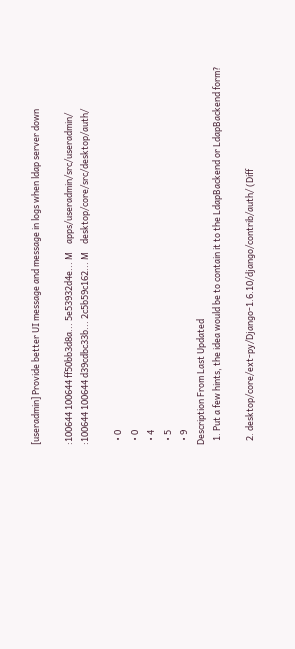[useradmin] Provide better UI message and message in logs when ldap server down

:100644 100644 ff50bb3d8a... 5e53932d4e... M    apps/useradmin/src/useradmin/
:100644 100644 d39cdbc33b... 2c5b59c162... M    desktop/core/src/desktop/auth/

  • 0
  • 0
  • 4
  • 5
  • 9
Description From Last Updated
  1. Put a few hints, the idea would be to contain it to the LdapBackend or LdapBackend form?

  2. desktop/core/ext-py/Django-1.6.10/django/contrib/auth/ (Diff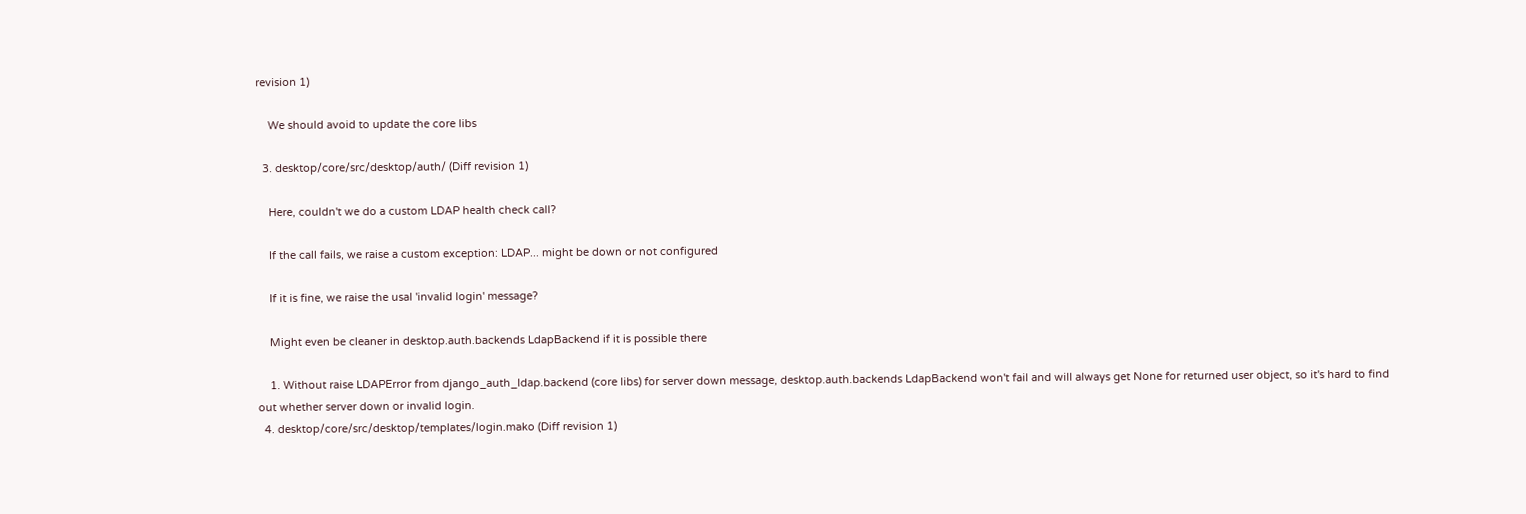revision 1)

    We should avoid to update the core libs

  3. desktop/core/src/desktop/auth/ (Diff revision 1)

    Here, couldn't we do a custom LDAP health check call?

    If the call fails, we raise a custom exception: LDAP... might be down or not configured

    If it is fine, we raise the usal 'invalid login' message?

    Might even be cleaner in desktop.auth.backends LdapBackend if it is possible there

    1. Without raise LDAPError from django_auth_ldap.backend (core libs) for server down message, desktop.auth.backends LdapBackend won't fail and will always get None for returned user object, so it's hard to find out whether server down or invalid login.
  4. desktop/core/src/desktop/templates/login.mako (Diff revision 1)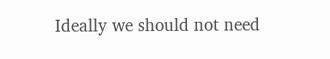Ideally we should not need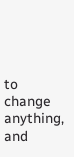to change anything, and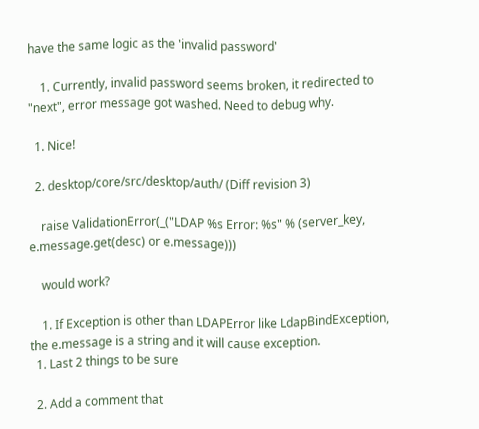have the same logic as the 'invalid password'

    1. Currently, invalid password seems broken, it redirected to "next", error message got washed. Need to debug why.

  1. Nice!

  2. desktop/core/src/desktop/auth/ (Diff revision 3)

    raise ValidationError(_("LDAP %s Error: %s" % (server_key, e.message.get(desc) or e.message)))

    would work?

    1. If Exception is other than LDAPError like LdapBindException, the e.message is a string and it will cause exception.
  1. Last 2 things to be sure

  2. Add a comment that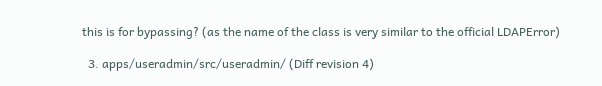this is for bypassing? (as the name of the class is very similar to the official LDAPError)

  3. apps/useradmin/src/useradmin/ (Diff revision 4)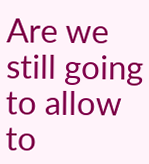Are we still going to allow to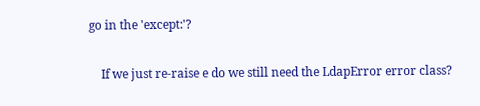go in the 'except:'?

    If we just re-raise e do we still need the LdapError error class?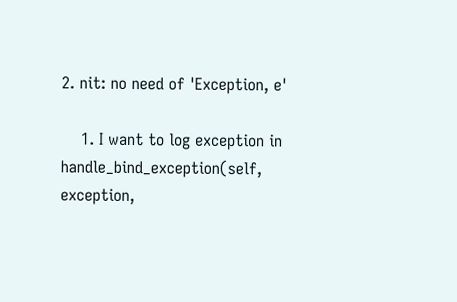2. nit: no need of 'Exception, e'

    1. I want to log exception in handle_bind_exception(self, exception,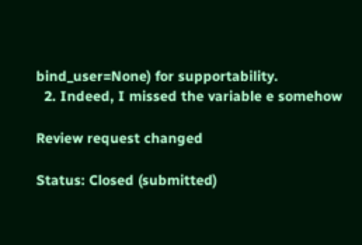bind_user=None) for supportability.
  2. Indeed, I missed the variable e somehow

Review request changed

Status: Closed (submitted)